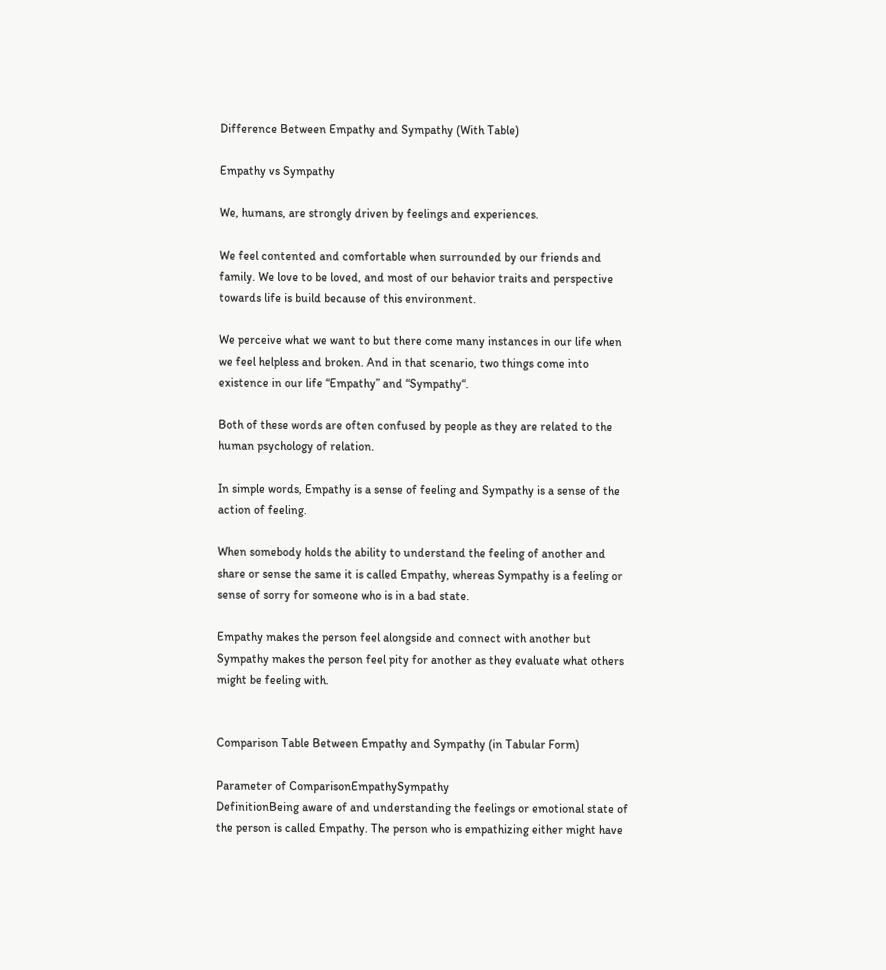Difference Between Empathy and Sympathy (With Table)

Empathy vs Sympathy

We, humans, are strongly driven by feelings and experiences.

We feel contented and comfortable when surrounded by our friends and family. We love to be loved, and most of our behavior traits and perspective towards life is build because of this environment.

We perceive what we want to but there come many instances in our life when we feel helpless and broken. And in that scenario, two things come into existence in our life “Empathy” and “Sympathy“.

Both of these words are often confused by people as they are related to the human psychology of relation.

In simple words, Empathy is a sense of feeling and Sympathy is a sense of the action of feeling.

When somebody holds the ability to understand the feeling of another and share or sense the same it is called Empathy, whereas Sympathy is a feeling or sense of sorry for someone who is in a bad state.

Empathy makes the person feel alongside and connect with another but Sympathy makes the person feel pity for another as they evaluate what others might be feeling with.


Comparison Table Between Empathy and Sympathy (in Tabular Form)

Parameter of ComparisonEmpathySympathy
DefinitionBeing aware of and understanding the feelings or emotional state of the person is called Empathy. The person who is empathizing either might have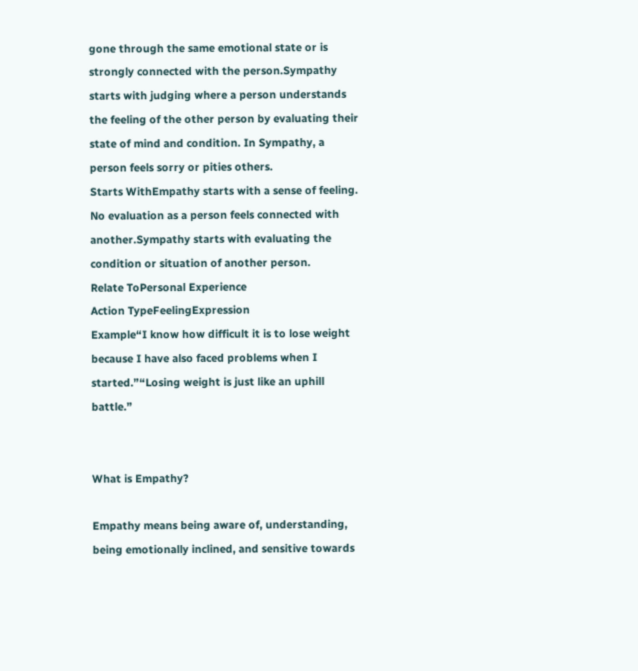gone through the same emotional state or is strongly connected with the person.Sympathy starts with judging where a person understands the feeling of the other person by evaluating their state of mind and condition. In Sympathy, a person feels sorry or pities others.
Starts WithEmpathy starts with a sense of feeling. No evaluation as a person feels connected with another.Sympathy starts with evaluating the condition or situation of another person.
Relate ToPersonal Experience
Action TypeFeelingExpression
Example“I know how difficult it is to lose weight because I have also faced problems when I started.”“Losing weight is just like an uphill battle.”


What is Empathy?

Empathy means being aware of, understanding, being emotionally inclined, and sensitive towards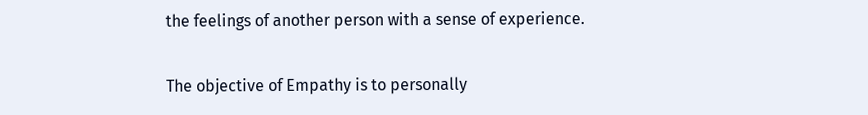the feelings of another person with a sense of experience.

The objective of Empathy is to personally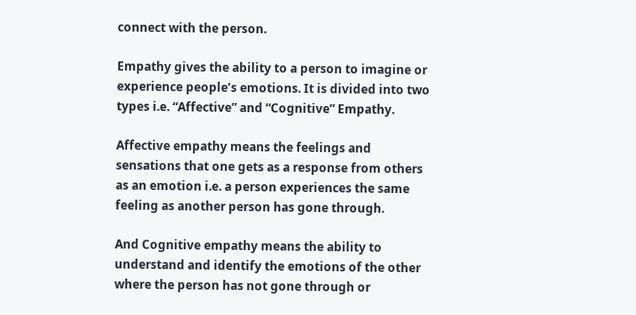connect with the person.

Empathy gives the ability to a person to imagine or experience people’s emotions. It is divided into two types i.e. “Affective” and “Cognitive” Empathy.

Affective empathy means the feelings and sensations that one gets as a response from others as an emotion i.e. a person experiences the same feeling as another person has gone through.

And Cognitive empathy means the ability to understand and identify the emotions of the other where the person has not gone through or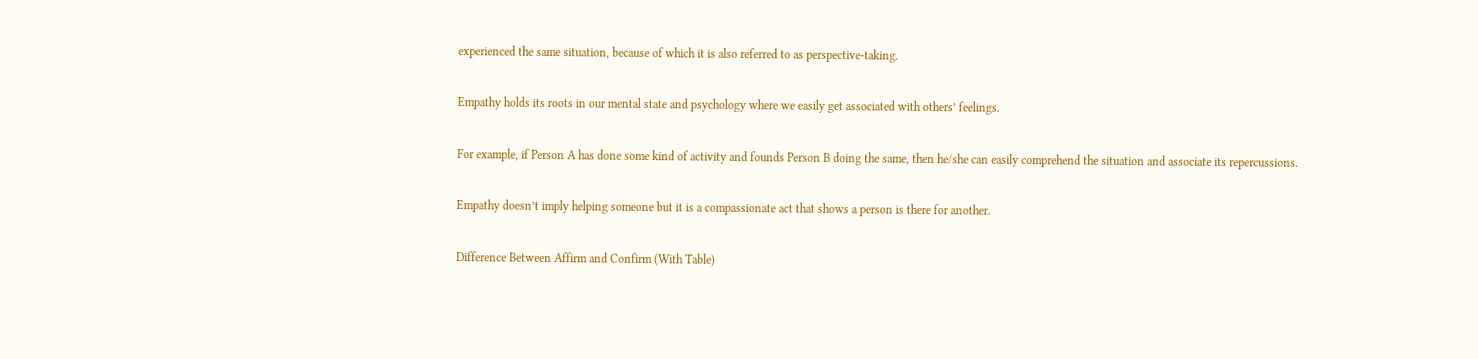experienced the same situation, because of which it is also referred to as perspective-taking.

Empathy holds its roots in our mental state and psychology where we easily get associated with others’ feelings.

For example, if Person A has done some kind of activity and founds Person B doing the same, then he/she can easily comprehend the situation and associate its repercussions.

Empathy doesn’t imply helping someone but it is a compassionate act that shows a person is there for another.

Difference Between Affirm and Confirm (With Table)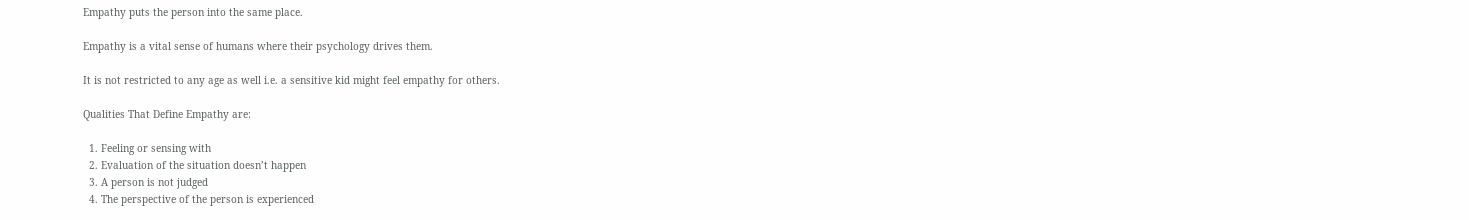Empathy puts the person into the same place.

Empathy is a vital sense of humans where their psychology drives them.

It is not restricted to any age as well i.e. a sensitive kid might feel empathy for others.

Qualities That Define Empathy are:

  1. Feeling or sensing with
  2. Evaluation of the situation doesn’t happen
  3. A person is not judged
  4. The perspective of the person is experienced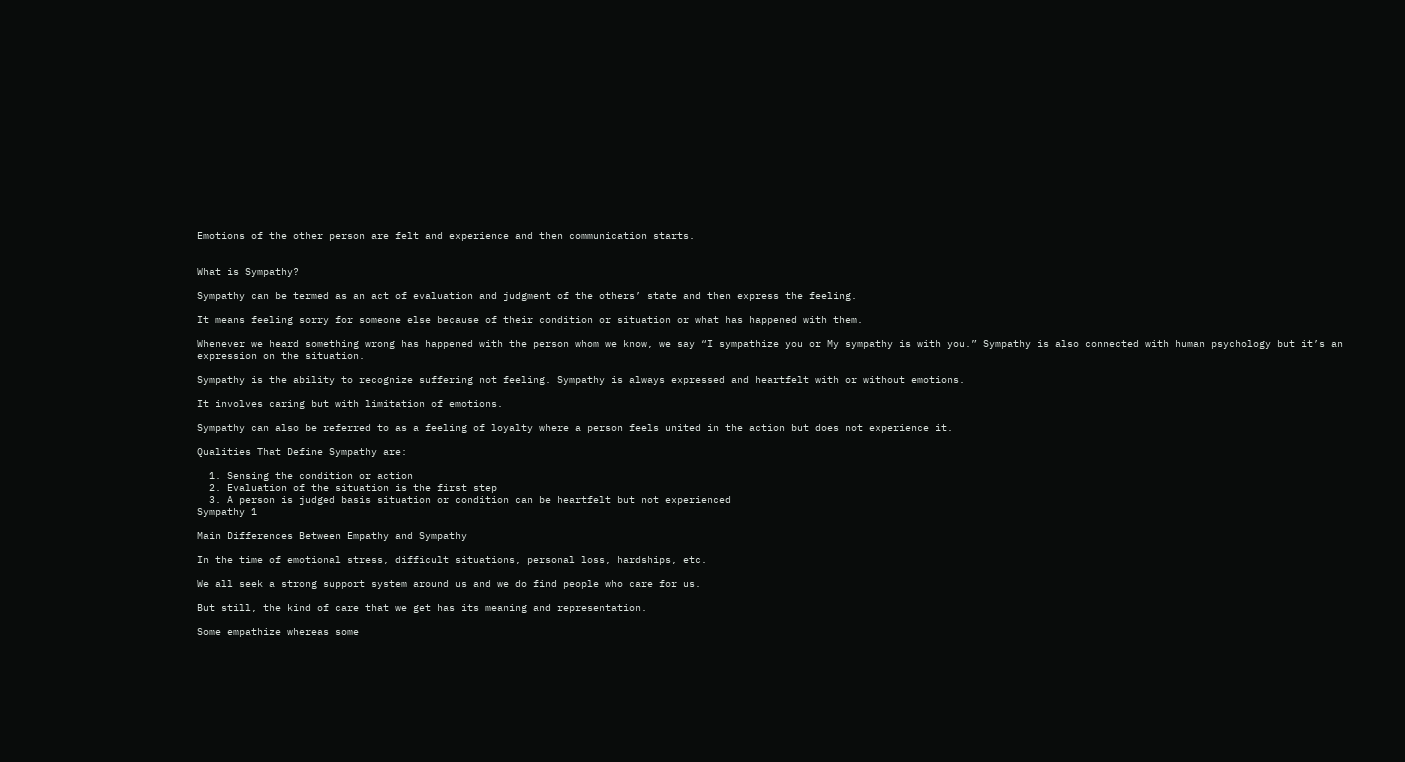Emotions of the other person are felt and experience and then communication starts.


What is Sympathy?

Sympathy can be termed as an act of evaluation and judgment of the others’ state and then express the feeling.

It means feeling sorry for someone else because of their condition or situation or what has happened with them.

Whenever we heard something wrong has happened with the person whom we know, we say “I sympathize you or My sympathy is with you.” Sympathy is also connected with human psychology but it’s an expression on the situation.

Sympathy is the ability to recognize suffering not feeling. Sympathy is always expressed and heartfelt with or without emotions.

It involves caring but with limitation of emotions.

Sympathy can also be referred to as a feeling of loyalty where a person feels united in the action but does not experience it.

Qualities That Define Sympathy are:

  1. Sensing the condition or action
  2. Evaluation of the situation is the first step
  3. A person is judged basis situation or condition can be heartfelt but not experienced
Sympathy 1

Main Differences Between Empathy and Sympathy

In the time of emotional stress, difficult situations, personal loss, hardships, etc.

We all seek a strong support system around us and we do find people who care for us.

But still, the kind of care that we get has its meaning and representation.

Some empathize whereas some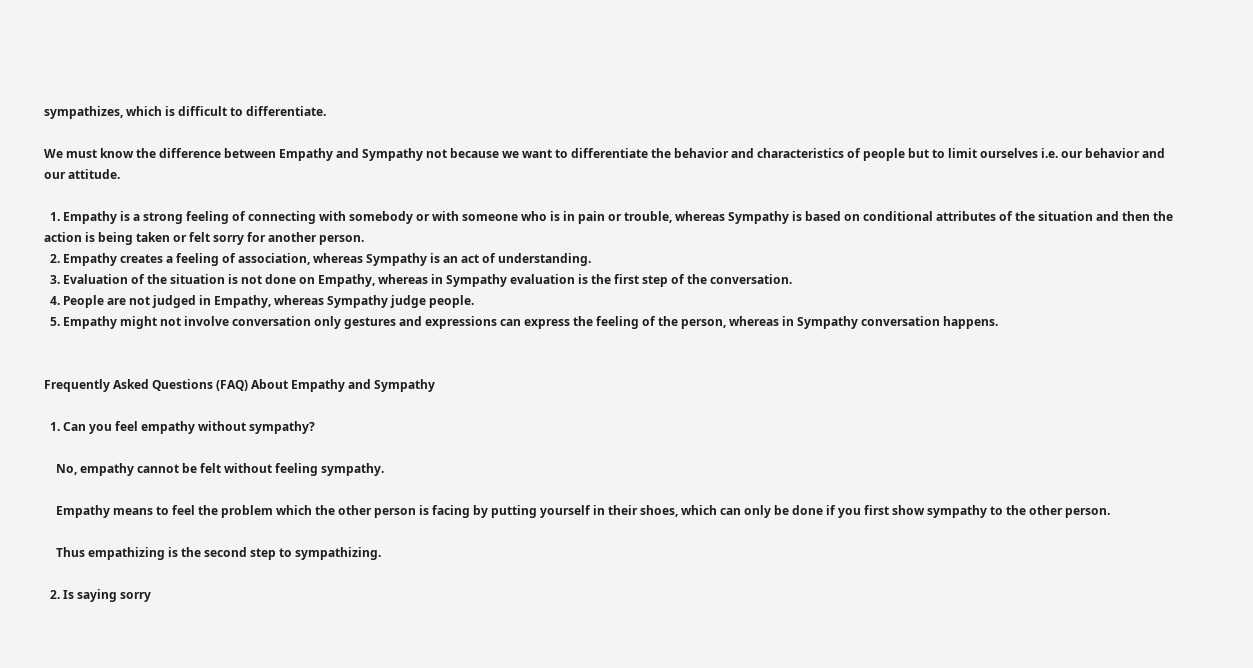sympathizes, which is difficult to differentiate.

We must know the difference between Empathy and Sympathy not because we want to differentiate the behavior and characteristics of people but to limit ourselves i.e. our behavior and our attitude.

  1. Empathy is a strong feeling of connecting with somebody or with someone who is in pain or trouble, whereas Sympathy is based on conditional attributes of the situation and then the action is being taken or felt sorry for another person.
  2. Empathy creates a feeling of association, whereas Sympathy is an act of understanding.
  3. Evaluation of the situation is not done on Empathy, whereas in Sympathy evaluation is the first step of the conversation.
  4. People are not judged in Empathy, whereas Sympathy judge people.
  5. Empathy might not involve conversation only gestures and expressions can express the feeling of the person, whereas in Sympathy conversation happens.


Frequently Asked Questions (FAQ) About Empathy and Sympathy

  1. Can you feel empathy without sympathy?

    No, empathy cannot be felt without feeling sympathy.

    Empathy means to feel the problem which the other person is facing by putting yourself in their shoes, which can only be done if you first show sympathy to the other person.

    Thus empathizing is the second step to sympathizing.

  2. Is saying sorry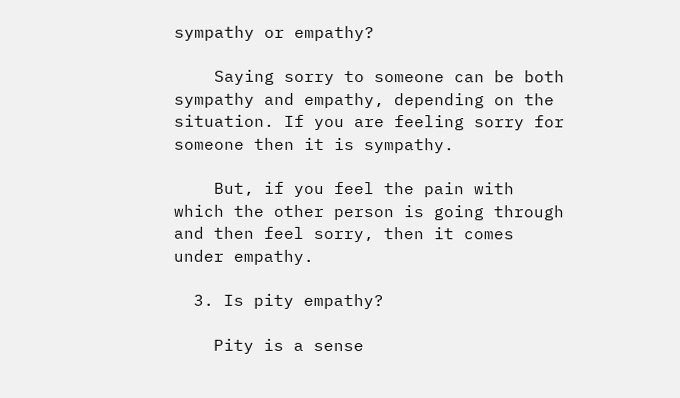sympathy or empathy?

    Saying sorry to someone can be both sympathy and empathy, depending on the situation. If you are feeling sorry for someone then it is sympathy.

    But, if you feel the pain with which the other person is going through and then feel sorry, then it comes under empathy.

  3. Is pity empathy?

    Pity is a sense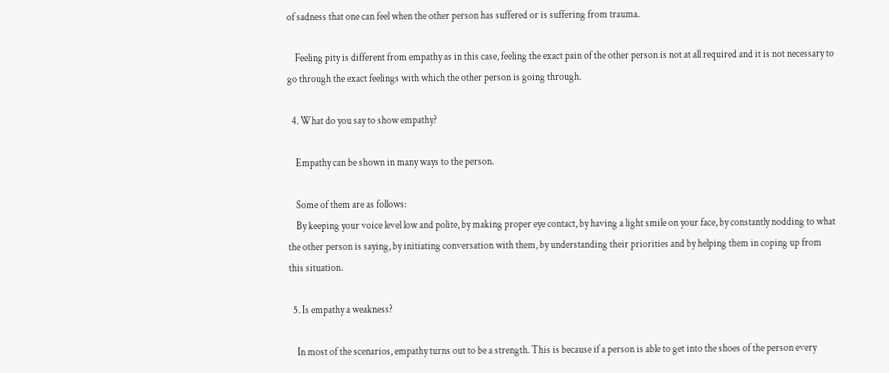of sadness that one can feel when the other person has suffered or is suffering from trauma.

    Feeling pity is different from empathy as in this case, feeling the exact pain of the other person is not at all required and it is not necessary to go through the exact feelings with which the other person is going through.

  4. What do you say to show empathy?

    Empathy can be shown in many ways to the person.

    Some of them are as follows:
    By keeping your voice level low and polite, by making proper eye contact, by having a light smile on your face, by constantly nodding to what the other person is saying, by initiating conversation with them, by understanding their priorities and by helping them in coping up from this situation.

  5. Is empathy a weakness?

    In most of the scenarios, empathy turns out to be a strength. This is because if a person is able to get into the shoes of the person every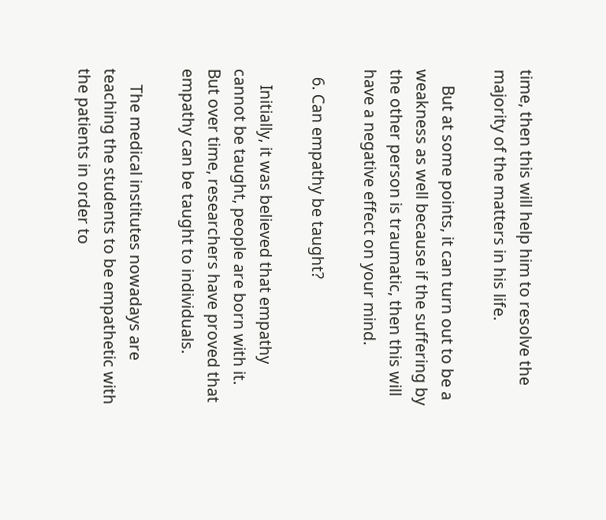time, then this will help him to resolve the majority of the matters in his life.

    But at some points, it can turn out to be a weakness as well because if the suffering by the other person is traumatic, then this will have a negative effect on your mind.

  6. Can empathy be taught?

    Initially, it was believed that empathy cannot be taught, people are born with it. But over time, researchers have proved that empathy can be taught to individuals.

    The medical institutes nowadays are teaching the students to be empathetic with the patients in order to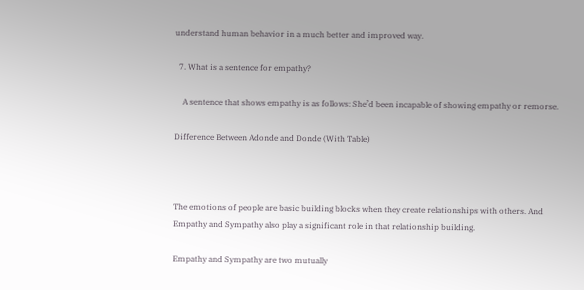understand human behavior in a much better and improved way.

  7. What is a sentence for empathy?

    A sentence that shows empathy is as follows: She’d been incapable of showing empathy or remorse.

Difference Between Adonde and Donde (With Table)



The emotions of people are basic building blocks when they create relationships with others. And Empathy and Sympathy also play a significant role in that relationship building.

Empathy and Sympathy are two mutually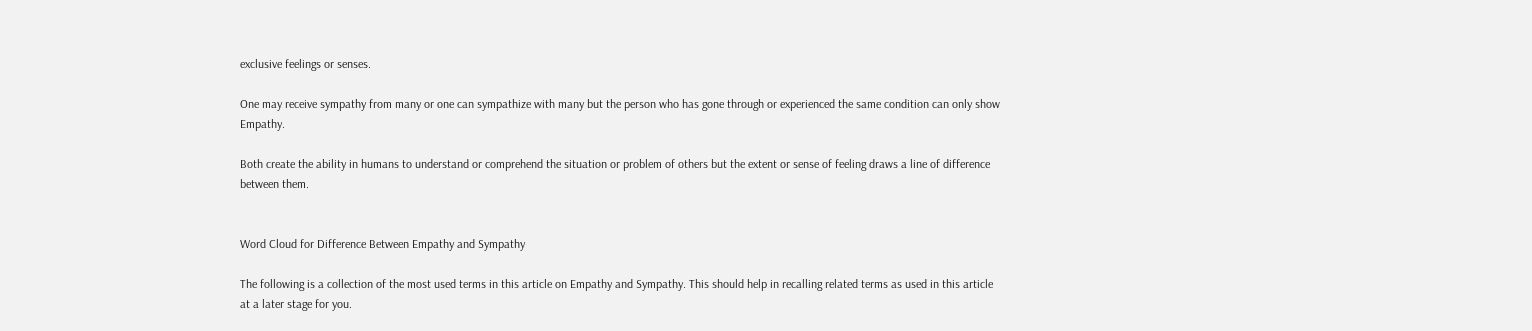exclusive feelings or senses.

One may receive sympathy from many or one can sympathize with many but the person who has gone through or experienced the same condition can only show Empathy.

Both create the ability in humans to understand or comprehend the situation or problem of others but the extent or sense of feeling draws a line of difference between them.


Word Cloud for Difference Between Empathy and Sympathy

The following is a collection of the most used terms in this article on Empathy and Sympathy. This should help in recalling related terms as used in this article at a later stage for you.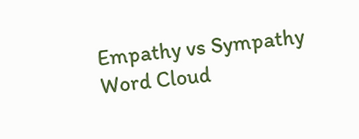Empathy vs Sympathy
Word Cloud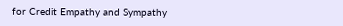for Credit Empathy and Sympathy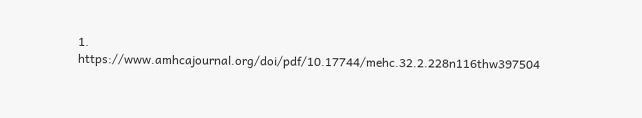1. https://www.amhcajournal.org/doi/pdf/10.17744/mehc.32.2.228n116thw397504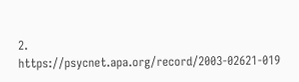2. https://psycnet.apa.org/record/2003-02621-019